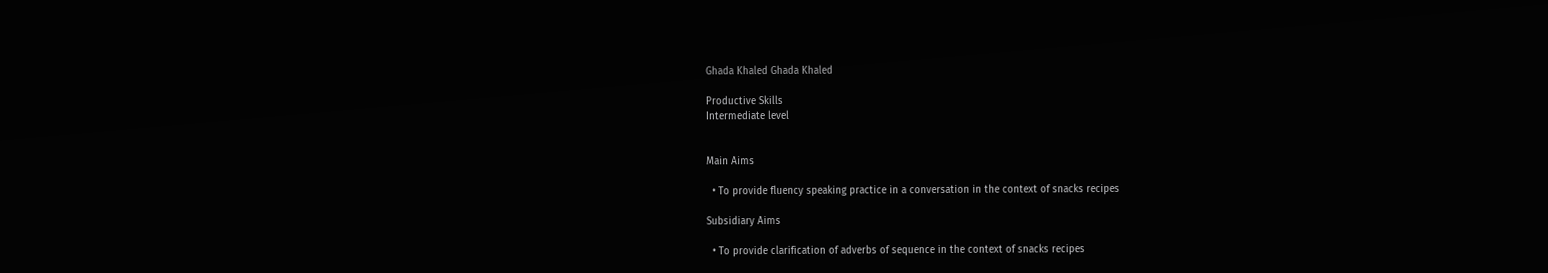Ghada Khaled Ghada Khaled

Productive Skills
Intermediate level


Main Aims

  • To provide fluency speaking practice in a conversation in the context of snacks recipes

Subsidiary Aims

  • To provide clarification of adverbs of sequence in the context of snacks recipes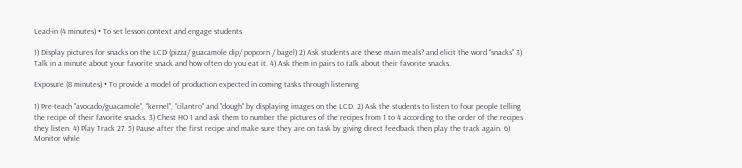Lead-in (4 minutes) • To set lesson context and engage students

1) Display pictures for snacks on the LCD (pizza/ guacamole dip/ popcorn / bagel) 2) Ask students are these main meals? and elicit the word "snacks" 3) Talk in a minute about your favorite snack and how often do you eat it. 4) Ask them in pairs to talk about their favorite snacks.

Exposure (8 minutes) • To provide a model of production expected in coming tasks through listening

1) Pre-teach "avocado/guacamole", "kernel", "cilantro" and "dough" by displaying images on the LCD. 2) Ask the students to listen to four people telling the recipe of their favorite snacks. 3) Chest HO 1 and ask them to number the pictures of the recipes from 1 to 4 according to the order of the recipes they listen. 4) Play Track 27. 5) Pause after the first recipe and make sure they are on task by giving direct feedback then play the track again. 6) Monitor while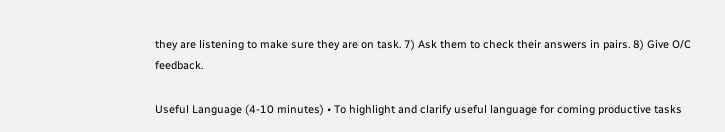they are listening to make sure they are on task. 7) Ask them to check their answers in pairs. 8) Give O/C feedback.

Useful Language (4-10 minutes) • To highlight and clarify useful language for coming productive tasks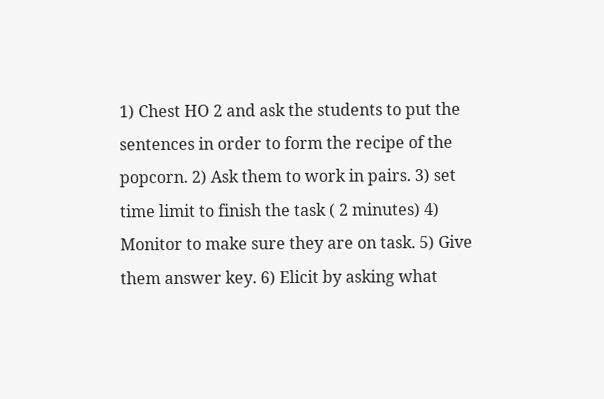1) Chest HO 2 and ask the students to put the sentences in order to form the recipe of the popcorn. 2) Ask them to work in pairs. 3) set time limit to finish the task ( 2 minutes) 4) Monitor to make sure they are on task. 5) Give them answer key. 6) Elicit by asking what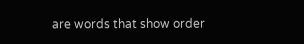are words that show order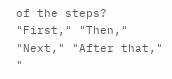of the steps? "First," "Then," "Next," "After that," "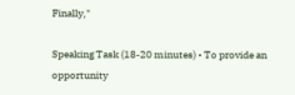Finally,"

Speaking Task (18-20 minutes) • To provide an opportunity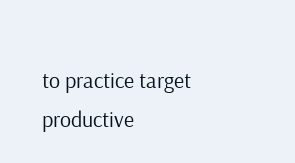to practice target productive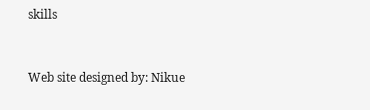skills


Web site designed by: Nikue